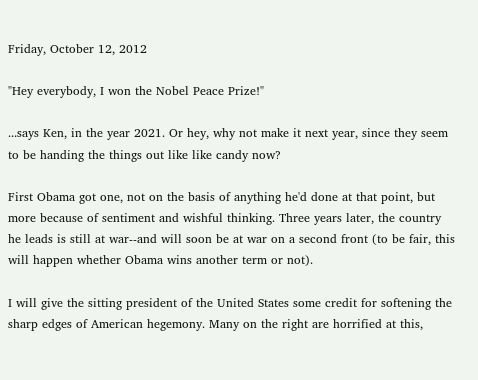Friday, October 12, 2012

"Hey everybody, I won the Nobel Peace Prize!"

...says Ken, in the year 2021. Or hey, why not make it next year, since they seem to be handing the things out like like candy now?

First Obama got one, not on the basis of anything he'd done at that point, but more because of sentiment and wishful thinking. Three years later, the country he leads is still at war--and will soon be at war on a second front (to be fair, this will happen whether Obama wins another term or not).

I will give the sitting president of the United States some credit for softening the sharp edges of American hegemony. Many on the right are horrified at this,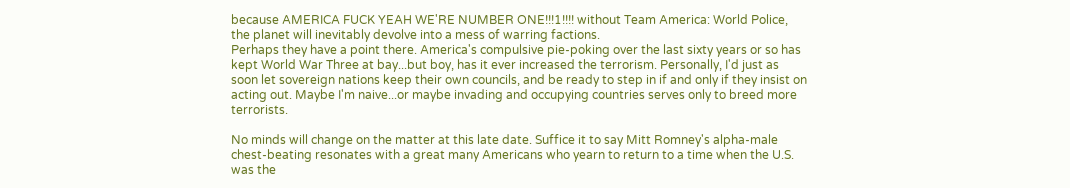because AMERICA FUCK YEAH WE'RE NUMBER ONE!!!1!!!! without Team America: World Police, the planet will inevitably devolve into a mess of warring factions.
Perhaps they have a point there. America's compulsive pie-poking over the last sixty years or so has kept World War Three at bay...but boy, has it ever increased the terrorism. Personally, I'd just as soon let sovereign nations keep their own councils, and be ready to step in if and only if they insist on acting out. Maybe I'm naive...or maybe invading and occupying countries serves only to breed more terrorists.

No minds will change on the matter at this late date. Suffice it to say Mitt Romney's alpha-male chest-beating resonates with a great many Americans who yearn to return to a time when the U.S. was the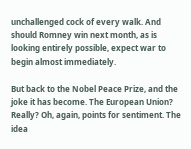unchallenged cock of every walk. And should Romney win next month, as is looking entirely possible, expect war to begin almost immediately.

But back to the Nobel Peace Prize, and the joke it has become. The European Union? Really? Oh, again, points for sentiment. The idea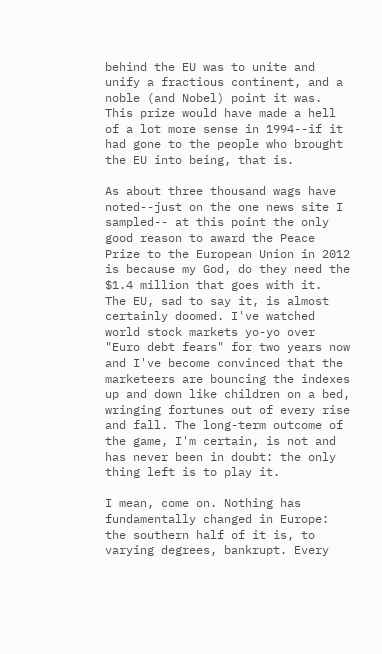behind the EU was to unite and unify a fractious continent, and a noble (and Nobel) point it was. This prize would have made a hell of a lot more sense in 1994--if it had gone to the people who brought the EU into being, that is.

As about three thousand wags have noted--just on the one news site I sampled-- at this point the only good reason to award the Peace Prize to the European Union in 2012 is because my God, do they need the $1.4 million that goes with it.
The EU, sad to say it, is almost certainly doomed. I've watched world stock markets yo-yo over "Euro debt fears" for two years now and I've become convinced that the marketeers are bouncing the indexes up and down like children on a bed, wringing fortunes out of every rise and fall. The long-term outcome of the game, I'm certain, is not and has never been in doubt: the only thing left is to play it.

I mean, come on. Nothing has fundamentally changed in Europe: the southern half of it is, to varying degrees, bankrupt. Every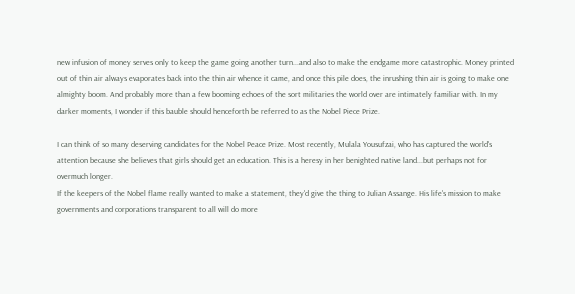new infusion of money serves only to keep the game going another turn...and also to make the endgame more catastrophic. Money printed out of thin air always evaporates back into the thin air whence it came, and once this pile does, the inrushing thin air is going to make one almighty boom. And probably more than a few booming echoes of the sort militaries the world over are intimately familiar with. In my darker moments, I wonder if this bauble should henceforth be referred to as the Nobel Piece Prize.

I can think of so many deserving candidates for the Nobel Peace Prize. Most recently, Mulala Yousufzai, who has captured the world's attention because she believes that girls should get an education. This is a heresy in her benighted native land...but perhaps not for overmuch longer.
If the keepers of the Nobel flame really wanted to make a statement, they'd give the thing to Julian Assange. His life's mission to make governments and corporations transparent to all will do more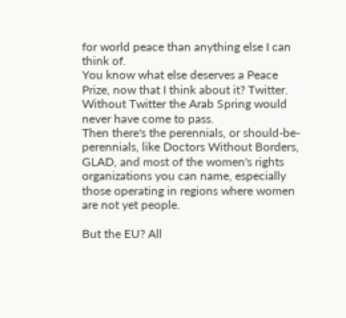for world peace than anything else I can think of.
You know what else deserves a Peace Prize, now that I think about it? Twitter. Without Twitter the Arab Spring would never have come to pass.
Then there's the perennials, or should-be-perennials, like Doctors Without Borders, GLAD, and most of the women's rights organizations you can name, especially those operating in regions where women are not yet people.

But the EU? All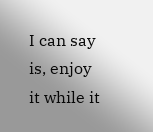I can say is, enjoy it while it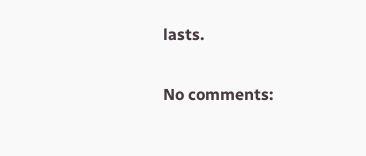lasts.

No comments: